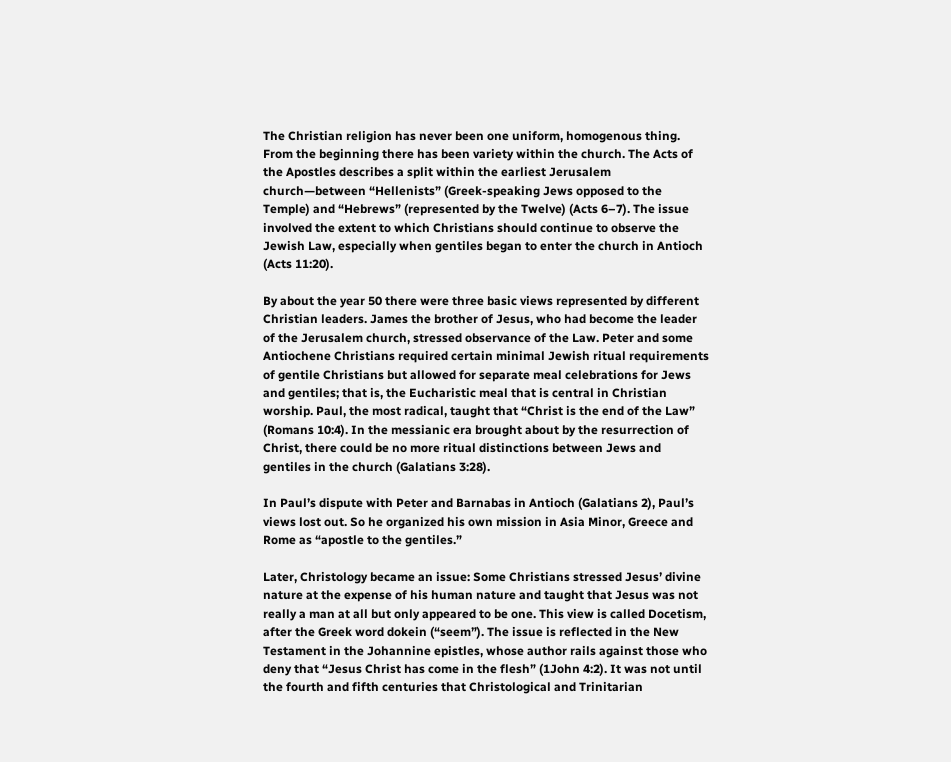The Christian religion has never been one uniform, homogenous thing. From the beginning there has been variety within the church. The Acts of the Apostles describes a split within the earliest Jerusalem church—between “Hellenists” (Greek-speaking Jews opposed to the Temple) and “Hebrews” (represented by the Twelve) (Acts 6–7). The issue involved the extent to which Christians should continue to observe the Jewish Law, especially when gentiles began to enter the church in Antioch (Acts 11:20).

By about the year 50 there were three basic views represented by different Christian leaders. James the brother of Jesus, who had become the leader of the Jerusalem church, stressed observance of the Law. Peter and some Antiochene Christians required certain minimal Jewish ritual requirements of gentile Christians but allowed for separate meal celebrations for Jews and gentiles; that is, the Eucharistic meal that is central in Christian worship. Paul, the most radical, taught that “Christ is the end of the Law” (Romans 10:4). In the messianic era brought about by the resurrection of Christ, there could be no more ritual distinctions between Jews and gentiles in the church (Galatians 3:28).

In Paul’s dispute with Peter and Barnabas in Antioch (Galatians 2), Paul’s views lost out. So he organized his own mission in Asia Minor, Greece and Rome as “apostle to the gentiles.”

Later, Christology became an issue: Some Christians stressed Jesus’ divine nature at the expense of his human nature and taught that Jesus was not really a man at all but only appeared to be one. This view is called Docetism, after the Greek word dokein (“seem”). The issue is reflected in the New Testament in the Johannine epistles, whose author rails against those who deny that “Jesus Christ has come in the flesh” (1John 4:2). It was not until the fourth and fifth centuries that Christological and Trinitarian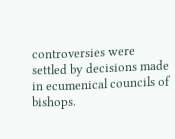controversies were settled by decisions made in ecumenical councils of bishops.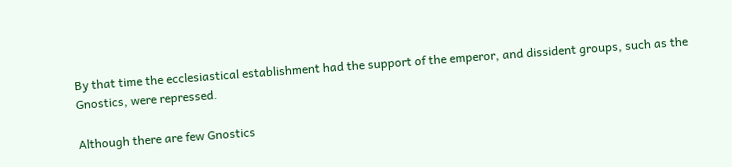By that time the ecclesiastical establishment had the support of the emperor, and dissident groups, such as the Gnostics, were repressed.

Although there are few Gnostics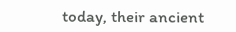today, their ancient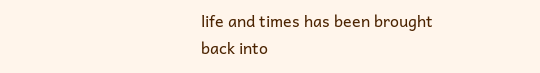life and times has been brought back into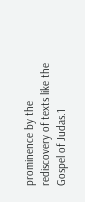prominence by the rediscovery of texts like the Gospel of Judas.1